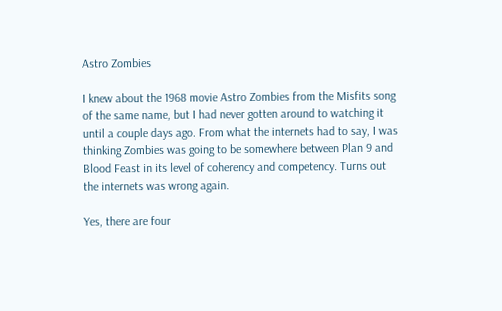Astro Zombies

I knew about the 1968 movie Astro Zombies from the Misfits song of the same name, but I had never gotten around to watching it until a couple days ago. From what the internets had to say, I was thinking Zombies was going to be somewhere between Plan 9 and Blood Feast in its level of coherency and competency. Turns out the internets was wrong again.

Yes, there are four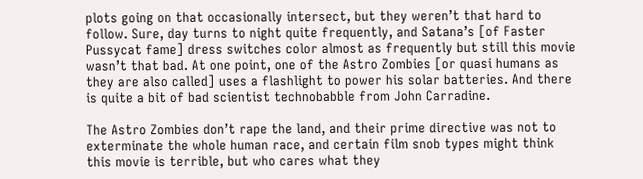plots going on that occasionally intersect, but they weren’t that hard to follow. Sure, day turns to night quite frequently, and Satana’s [of Faster Pussycat fame] dress switches color almost as frequently but still this movie wasn’t that bad. At one point, one of the Astro Zombies [or quasi humans as they are also called] uses a flashlight to power his solar batteries. And there is quite a bit of bad scientist technobabble from John Carradine.

The Astro Zombies don’t rape the land, and their prime directive was not to exterminate the whole human race, and certain film snob types might think this movie is terrible, but who cares what they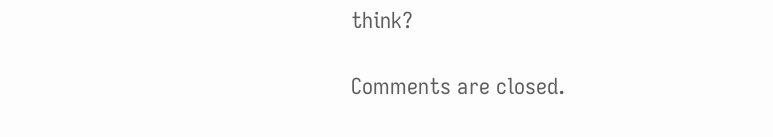think?

Comments are closed.